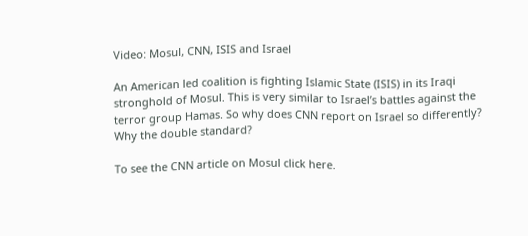Video: Mosul, CNN, ISIS and Israel

An American led coalition is fighting Islamic State (ISIS) in its Iraqi stronghold of Mosul. This is very similar to Israel’s battles against the terror group Hamas. So why does CNN report on Israel so differently? Why the double standard?

To see the CNN article on Mosul click here.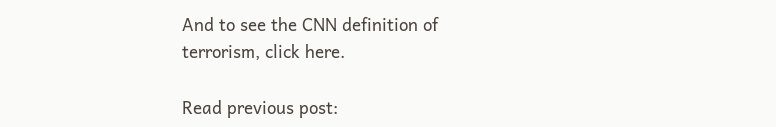And to see the CNN definition of terrorism, click here.

Read previous post: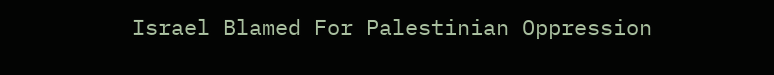Israel Blamed For Palestinian Oppression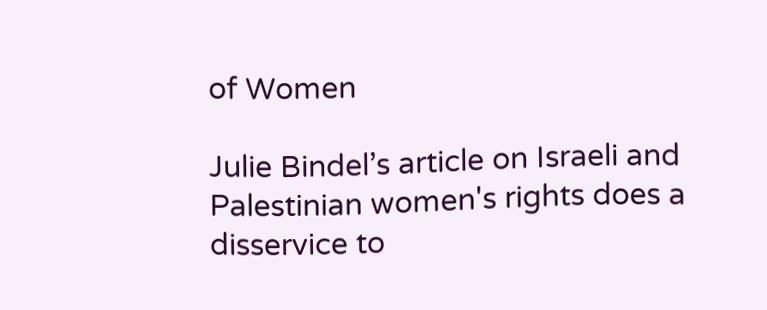of Women

Julie Bindel’s article on Israeli and Palestinian women's rights does a disservice to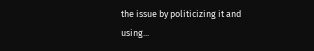the issue by politicizing it and using...